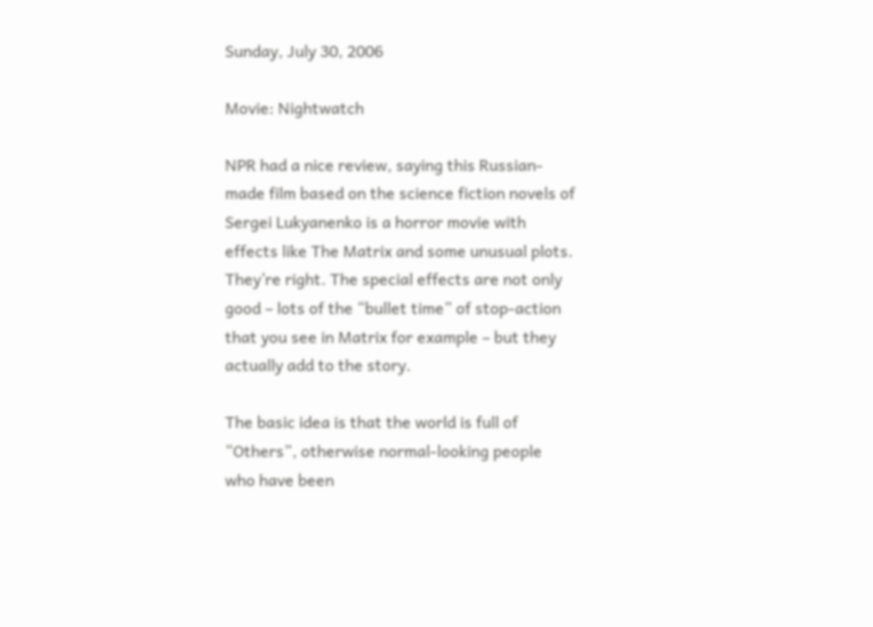Sunday, July 30, 2006

Movie: Nightwatch

NPR had a nice review, saying this Russian-made film based on the science fiction novels of Sergei Lukyanenko is a horror movie with effects like The Matrix and some unusual plots. They’re right. The special effects are not only good – lots of the “bullet time” of stop-action that you see in Matrix for example – but they actually add to the story.

The basic idea is that the world is full of “Others”, otherwise normal-looking people who have been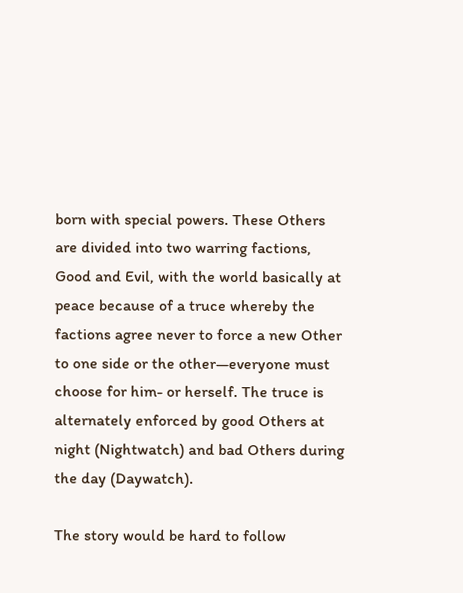born with special powers. These Others are divided into two warring factions, Good and Evil, with the world basically at peace because of a truce whereby the factions agree never to force a new Other to one side or the other—everyone must choose for him- or herself. The truce is alternately enforced by good Others at night (Nightwatch) and bad Others during the day (Daywatch).

The story would be hard to follow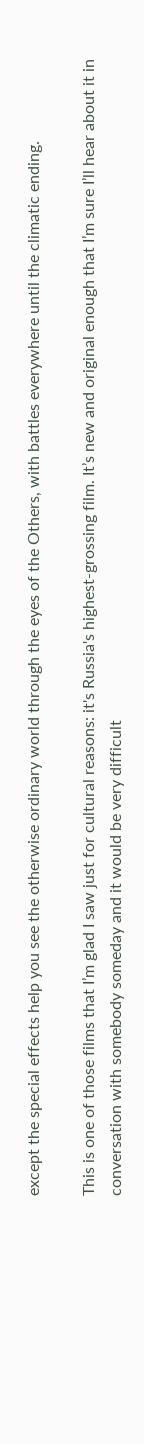except the special effects help you see the otherwise ordinary world through the eyes of the Others, with battles everywhere until the climatic ending.

This is one of those films that I’m glad I saw just for cultural reasons: it's Russia's highest-grossing film. It’s new and original enough that I’m sure I’ll hear about it in conversation with somebody someday and it would be very difficult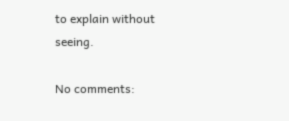to explain without seeing.

No comments: